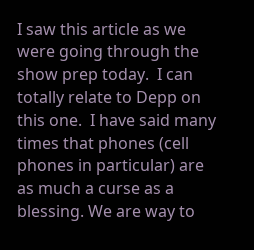I saw this article as we were going through the show prep today.  I can totally relate to Depp on this one.  I have said many times that phones (cell phones in particular) are as much a curse as a blessing. We are way to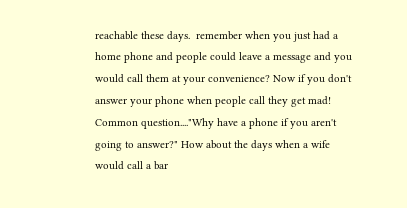reachable these days.  remember when you just had a home phone and people could leave a message and you would call them at your convenience? Now if you don't answer your phone when people call they get mad! Common question...."Why have a phone if you aren't going to answer?" How about the days when a wife would call a bar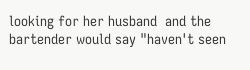looking for her husband  and the bartender would say "haven't seen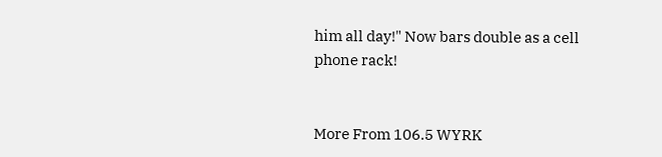him all day!" Now bars double as a cell phone rack!


More From 106.5 WYRK